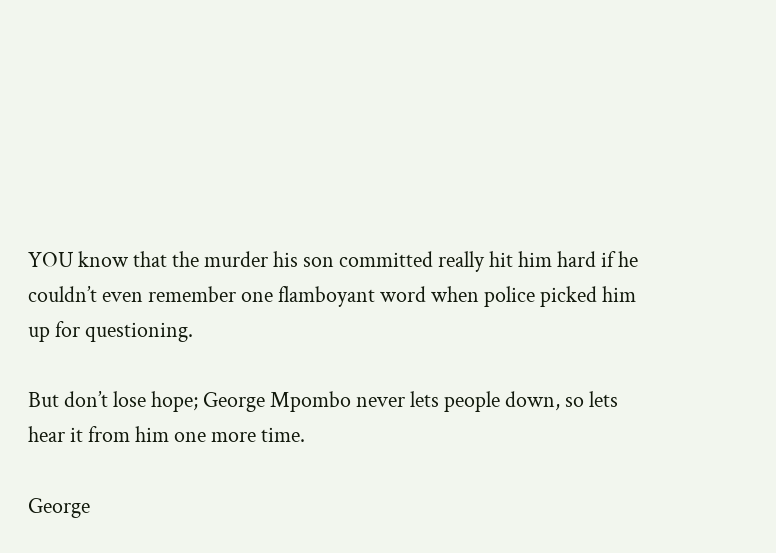YOU know that the murder his son committed really hit him hard if he couldn’t even remember one flamboyant word when police picked him up for questioning.

But don’t lose hope; George Mpombo never lets people down, so lets hear it from him one more time.

George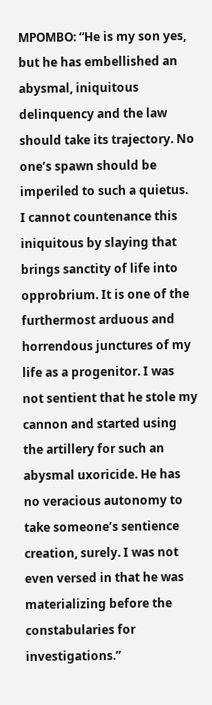MPOMBO: “He is my son yes, but he has embellished an abysmal, iniquitous delinquency and the law should take its trajectory. No one’s spawn should be imperiled to such a quietus. I cannot countenance this iniquitous by slaying that brings sanctity of life into opprobrium. It is one of the furthermost arduous and horrendous junctures of my life as a progenitor. I was not sentient that he stole my cannon and started using the artillery for such an abysmal uxoricide. He has no veracious autonomy to take someone’s sentience creation, surely. I was not even versed in that he was materializing before the constabularies for investigations.”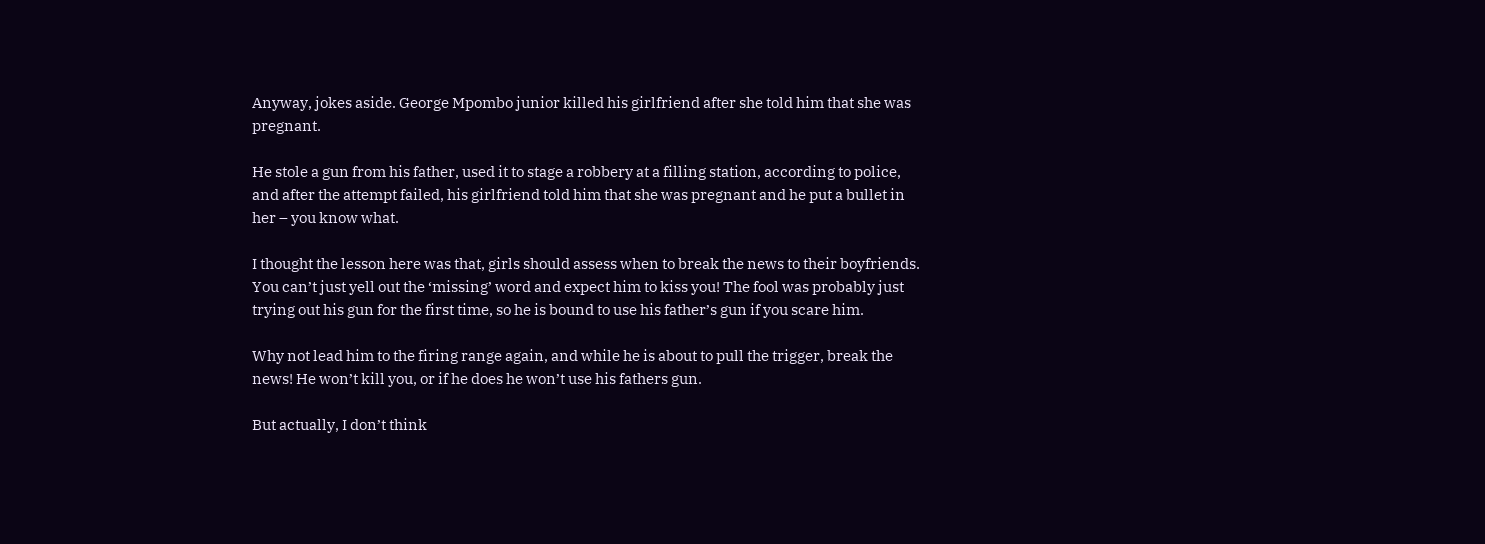Anyway, jokes aside. George Mpombo junior killed his girlfriend after she told him that she was pregnant.

He stole a gun from his father, used it to stage a robbery at a filling station, according to police, and after the attempt failed, his girlfriend told him that she was pregnant and he put a bullet in her – you know what.

I thought the lesson here was that, girls should assess when to break the news to their boyfriends. You can’t just yell out the ‘missing’ word and expect him to kiss you! The fool was probably just trying out his gun for the first time, so he is bound to use his father’s gun if you scare him.

Why not lead him to the firing range again, and while he is about to pull the trigger, break the news! He won’t kill you, or if he does he won’t use his fathers gun.

But actually, I don’t think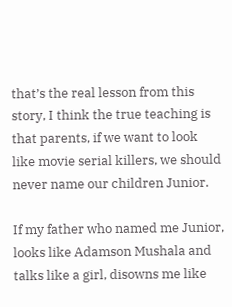that’s the real lesson from this story, I think the true teaching is that parents, if we want to look like movie serial killers, we should never name our children Junior.

If my father who named me Junior, looks like Adamson Mushala and talks like a girl, disowns me like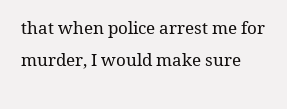that when police arrest me for murder, I would make sure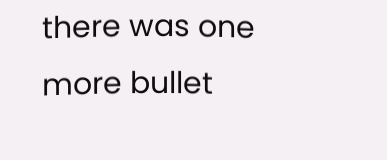there was one more bullet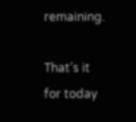remaining.

That’s it for today